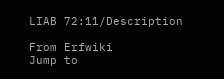LIAB 72:11/Description

From Erfwiki
Jump to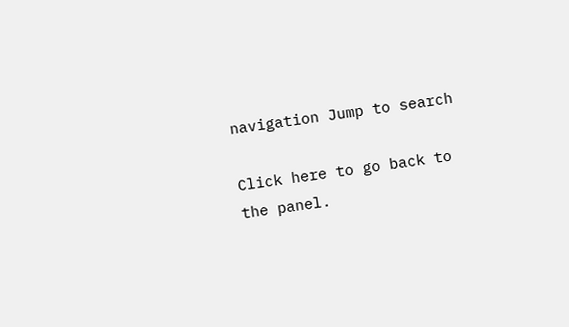navigation Jump to search

Click here to go back to the panel.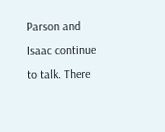Parson and Isaac continue to talk. There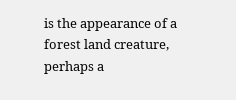is the appearance of a forest land creature, perhaps a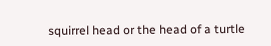squirrel head or the head of a turtle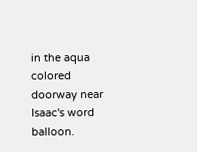in the aqua colored doorway near Isaac's word balloon.